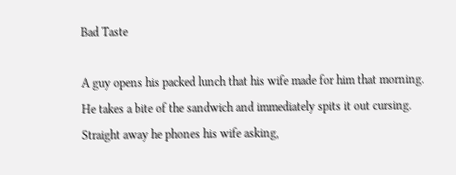Bad Taste

A guy opens his packed lunch that his wife made for him that morning. He takes a bite of the sandwich and immediately spits it out cursing. Straight away he phones his wife asking,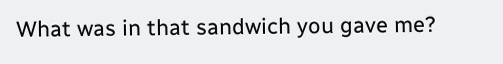What was in that sandwich you gave me?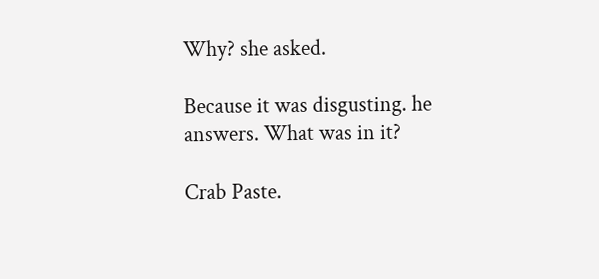Why? she asked.

Because it was disgusting. he answers. What was in it?

Crab Paste.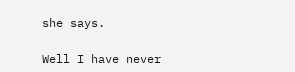she says.

Well I have never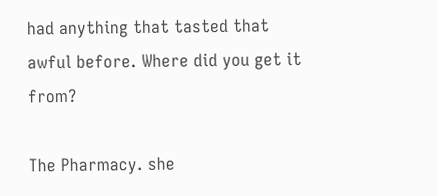had anything that tasted that awful before. Where did you get it from?

The Pharmacy. she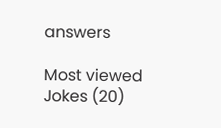answers

Most viewed Jokes (20)